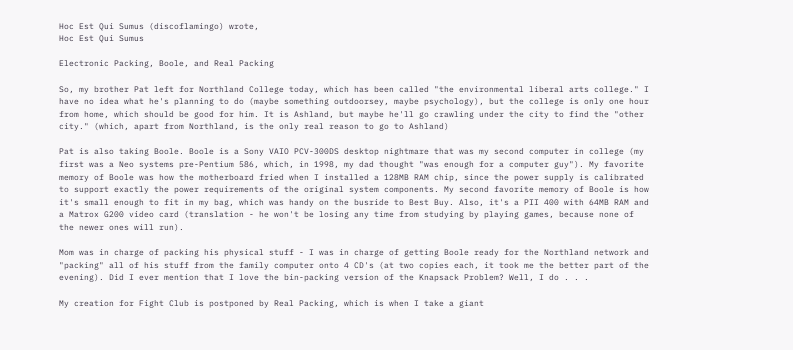Hoc Est Qui Sumus (discoflamingo) wrote,
Hoc Est Qui Sumus

Electronic Packing, Boole, and Real Packing

So, my brother Pat left for Northland College today, which has been called "the environmental liberal arts college." I have no idea what he's planning to do (maybe something outdoorsey, maybe psychology), but the college is only one hour from home, which should be good for him. It is Ashland, but maybe he'll go crawling under the city to find the "other city." (which, apart from Northland, is the only real reason to go to Ashland)

Pat is also taking Boole. Boole is a Sony VAIO PCV-300DS desktop nightmare that was my second computer in college (my first was a Neo systems pre-Pentium 586, which, in 1998, my dad thought "was enough for a computer guy"). My favorite memory of Boole was how the motherboard fried when I installed a 128MB RAM chip, since the power supply is calibrated to support exactly the power requirements of the original system components. My second favorite memory of Boole is how it's small enough to fit in my bag, which was handy on the busride to Best Buy. Also, it's a PII 400 with 64MB RAM and a Matrox G200 video card (translation - he won't be losing any time from studying by playing games, because none of the newer ones will run).

Mom was in charge of packing his physical stuff - I was in charge of getting Boole ready for the Northland network and "packing" all of his stuff from the family computer onto 4 CD's (at two copies each, it took me the better part of the evening). Did I ever mention that I love the bin-packing version of the Knapsack Problem? Well, I do . . .

My creation for Fight Club is postponed by Real Packing, which is when I take a giant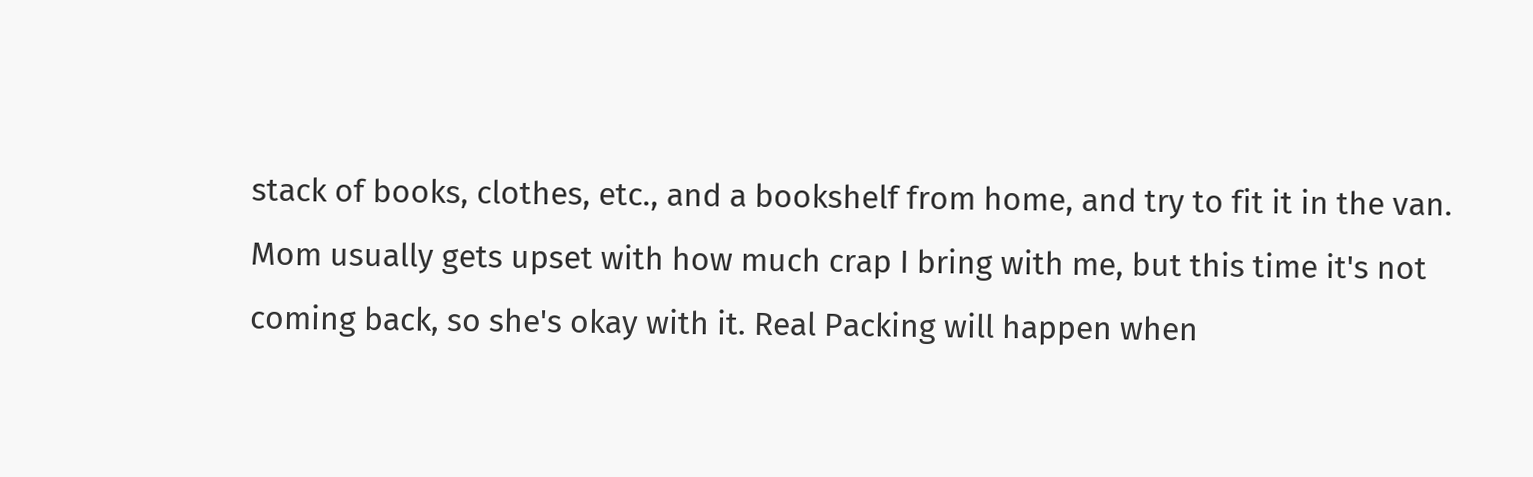stack of books, clothes, etc., and a bookshelf from home, and try to fit it in the van. Mom usually gets upset with how much crap I bring with me, but this time it's not coming back, so she's okay with it. Real Packing will happen when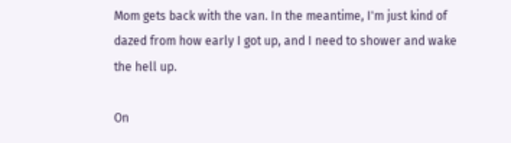Mom gets back with the van. In the meantime, I'm just kind of dazed from how early I got up, and I need to shower and wake the hell up.

On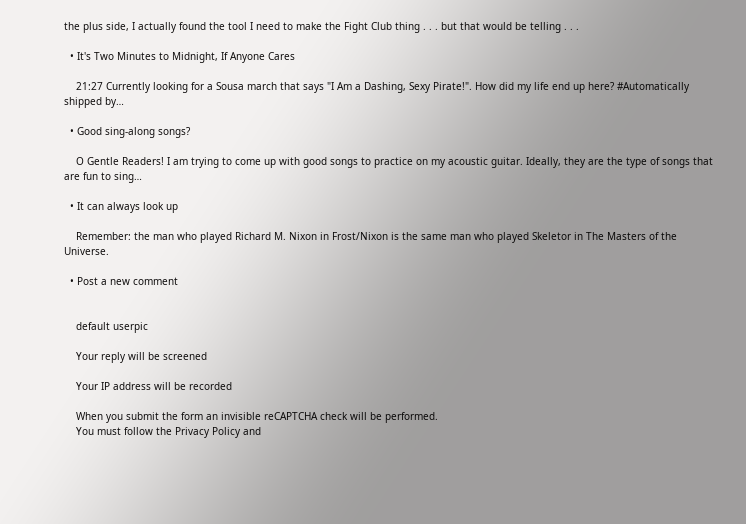the plus side, I actually found the tool I need to make the Fight Club thing . . . but that would be telling . . .

  • It's Two Minutes to Midnight, If Anyone Cares

    21:27 Currently looking for a Sousa march that says "I Am a Dashing, Sexy Pirate!". How did my life end up here? #Automatically shipped by…

  • Good sing-along songs?

    O Gentle Readers! I am trying to come up with good songs to practice on my acoustic guitar. Ideally, they are the type of songs that are fun to sing…

  • It can always look up

    Remember: the man who played Richard M. Nixon in Frost/Nixon is the same man who played Skeletor in The Masters of the Universe.

  • Post a new comment


    default userpic

    Your reply will be screened

    Your IP address will be recorded

    When you submit the form an invisible reCAPTCHA check will be performed.
    You must follow the Privacy Policy and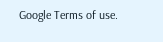Google Terms of use.